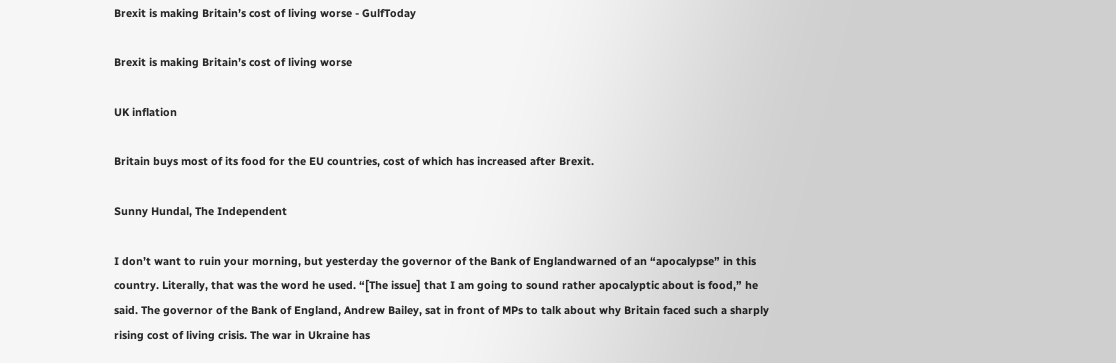Brexit is making Britain’s cost of living worse - GulfToday

Brexit is making Britain’s cost of living worse

UK inflation

Britain buys most of its food for the EU countries, cost of which has increased after Brexit.

Sunny Hundal, The Independent

I don’t want to ruin your morning, but yesterday the governor of the Bank of Englandwarned of an “apocalypse” in this country. Literally, that was the word he used. “[The issue] that I am going to sound rather apocalyptic about is food,” he said. The governor of the Bank of England, Andrew Bailey, sat in front of MPs to talk about why Britain faced such a sharply rising cost of living crisis. The war in Ukraine has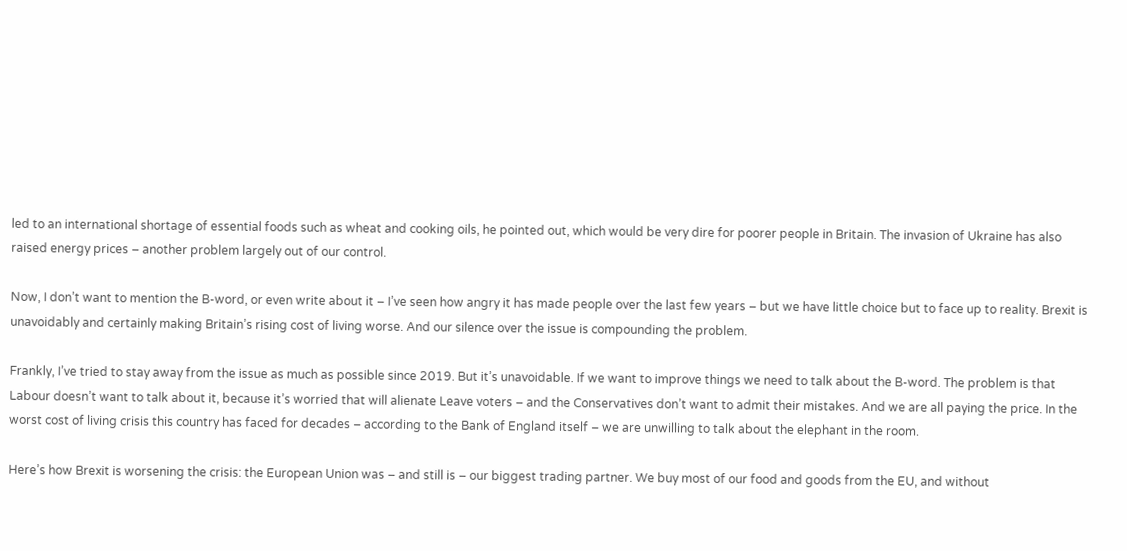led to an international shortage of essential foods such as wheat and cooking oils, he pointed out, which would be very dire for poorer people in Britain. The invasion of Ukraine has also raised energy prices – another problem largely out of our control.

Now, I don’t want to mention the B-word, or even write about it – I’ve seen how angry it has made people over the last few years – but we have little choice but to face up to reality. Brexit is unavoidably and certainly making Britain’s rising cost of living worse. And our silence over the issue is compounding the problem.

Frankly, I’ve tried to stay away from the issue as much as possible since 2019. But it’s unavoidable. If we want to improve things we need to talk about the B-word. The problem is that Labour doesn’t want to talk about it, because it’s worried that will alienate Leave voters – and the Conservatives don’t want to admit their mistakes. And we are all paying the price. In the worst cost of living crisis this country has faced for decades – according to the Bank of England itself – we are unwilling to talk about the elephant in the room.

Here’s how Brexit is worsening the crisis: the European Union was – and still is – our biggest trading partner. We buy most of our food and goods from the EU, and without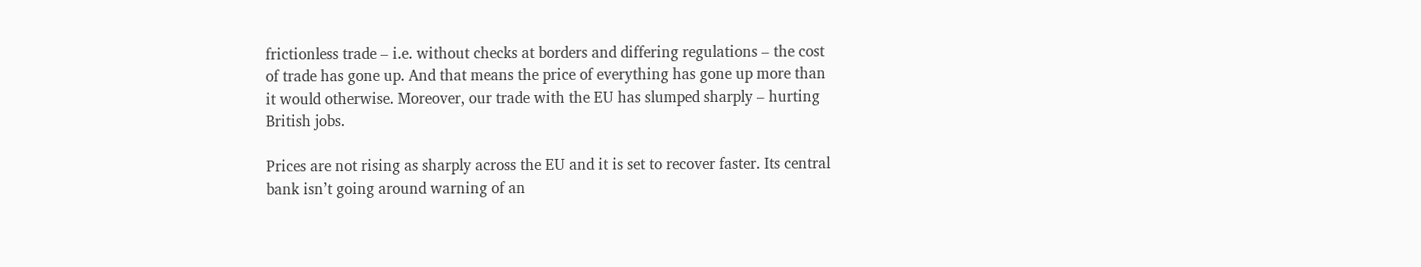frictionless trade – i.e. without checks at borders and differing regulations – the cost of trade has gone up. And that means the price of everything has gone up more than it would otherwise. Moreover, our trade with the EU has slumped sharply – hurting British jobs.

Prices are not rising as sharply across the EU and it is set to recover faster. Its central bank isn’t going around warning of an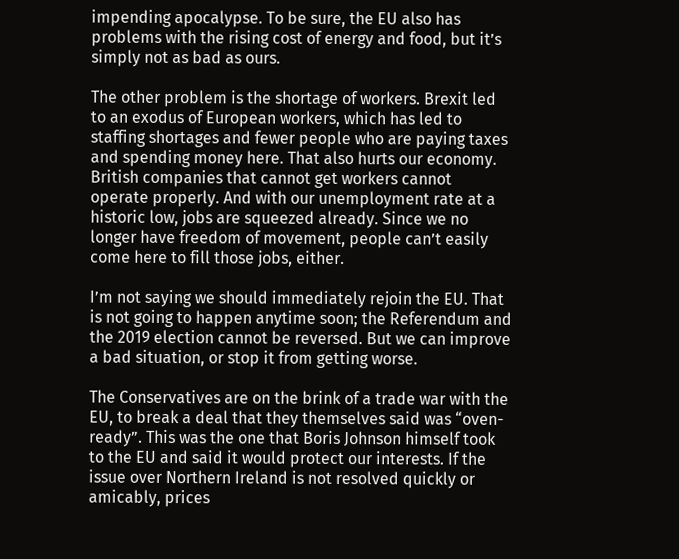impending apocalypse. To be sure, the EU also has problems with the rising cost of energy and food, but it’s simply not as bad as ours.

The other problem is the shortage of workers. Brexit led to an exodus of European workers, which has led to staffing shortages and fewer people who are paying taxes and spending money here. That also hurts our economy. British companies that cannot get workers cannot operate properly. And with our unemployment rate at a historic low, jobs are squeezed already. Since we no longer have freedom of movement, people can’t easily come here to fill those jobs, either.

I’m not saying we should immediately rejoin the EU. That is not going to happen anytime soon; the Referendum and the 2019 election cannot be reversed. But we can improve a bad situation, or stop it from getting worse.

The Conservatives are on the brink of a trade war with the EU, to break a deal that they themselves said was “oven-ready”. This was the one that Boris Johnson himself took to the EU and said it would protect our interests. If the issue over Northern Ireland is not resolved quickly or amicably, prices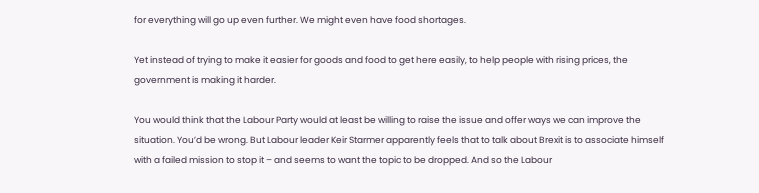for everything will go up even further. We might even have food shortages.

Yet instead of trying to make it easier for goods and food to get here easily, to help people with rising prices, the government is making it harder.

You would think that the Labour Party would at least be willing to raise the issue and offer ways we can improve the situation. You’d be wrong. But Labour leader Keir Starmer apparently feels that to talk about Brexit is to associate himself with a failed mission to stop it – and seems to want the topic to be dropped. And so the Labour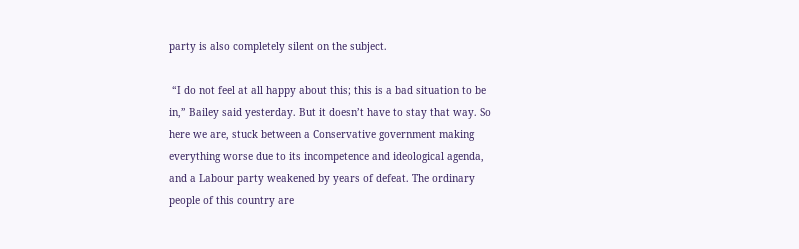party is also completely silent on the subject.

 “I do not feel at all happy about this; this is a bad situation to be in,” Bailey said yesterday. But it doesn’t have to stay that way. So here we are, stuck between a Conservative government making everything worse due to its incompetence and ideological agenda, and a Labour party weakened by years of defeat. The ordinary people of this country are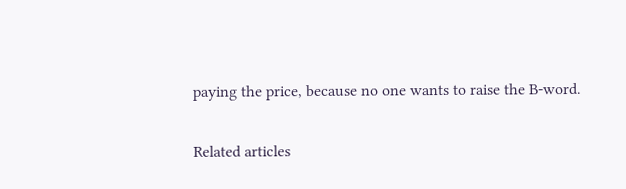paying the price, because no one wants to raise the B-word.

Related articles